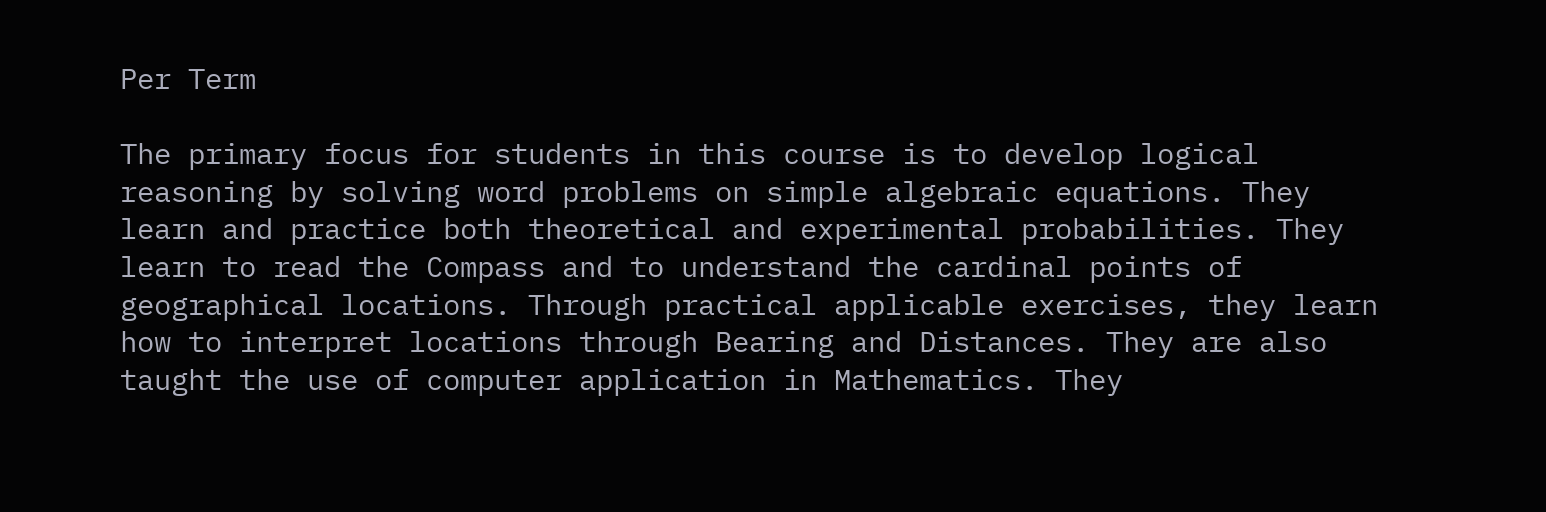Per Term

The primary focus for students in this course is to develop logical reasoning by solving word problems on simple algebraic equations. They learn and practice both theoretical and experimental probabilities. They learn to read the Compass and to understand the cardinal points of geographical locations. Through practical applicable exercises, they learn how to interpret locations through Bearing and Distances. They are also taught the use of computer application in Mathematics. They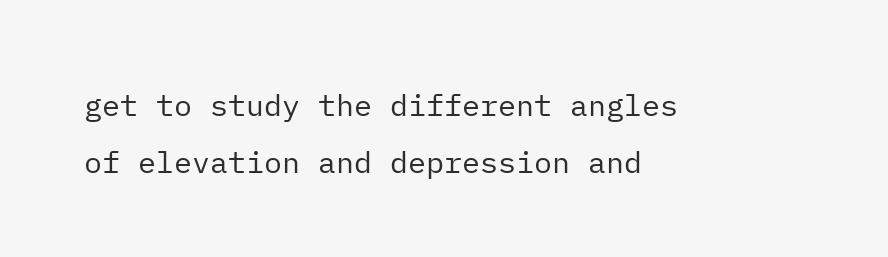get to study the different angles of elevation and depression and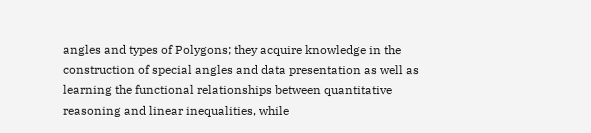angles and types of Polygons; they acquire knowledge in the construction of special angles and data presentation as well as learning the functional relationships between quantitative reasoning and linear inequalities, while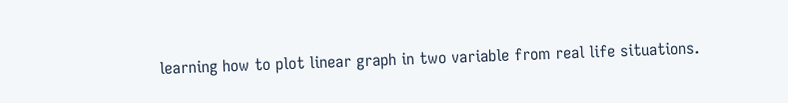learning how to plot linear graph in two variable from real life situations.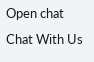Open chat
Chat With Us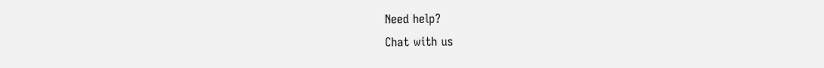Need help?
Chat with us